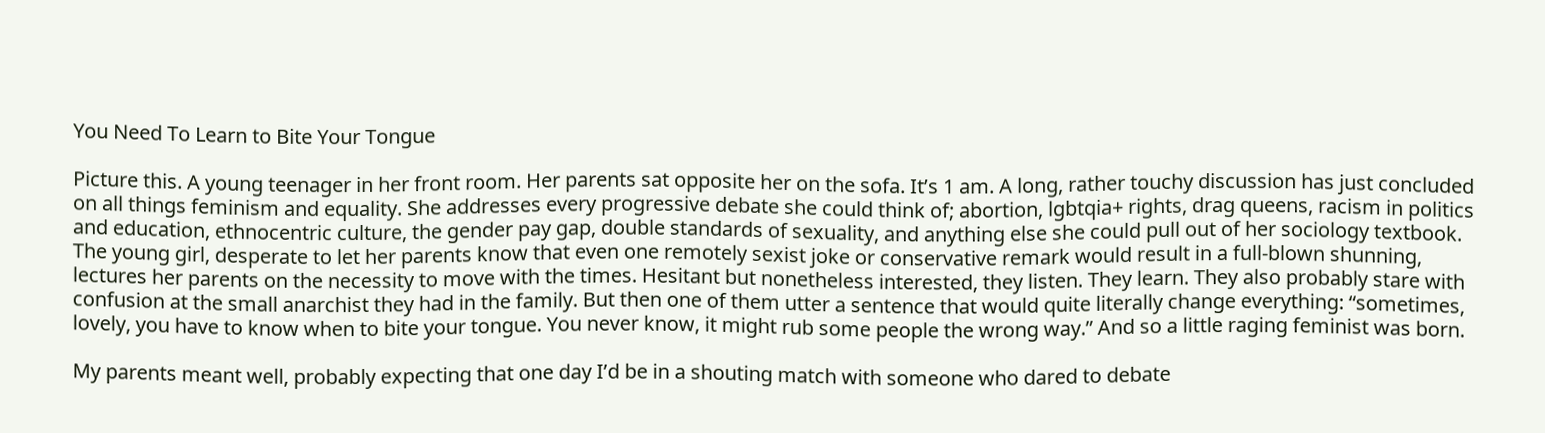You Need To Learn to Bite Your Tongue

Picture this. A young teenager in her front room. Her parents sat opposite her on the sofa. It’s 1 am. A long, rather touchy discussion has just concluded on all things feminism and equality. She addresses every progressive debate she could think of; abortion, lgbtqia+ rights, drag queens, racism in politics and education, ethnocentric culture, the gender pay gap, double standards of sexuality, and anything else she could pull out of her sociology textbook. The young girl, desperate to let her parents know that even one remotely sexist joke or conservative remark would result in a full-blown shunning, lectures her parents on the necessity to move with the times. Hesitant but nonetheless interested, they listen. They learn. They also probably stare with confusion at the small anarchist they had in the family. But then one of them utter a sentence that would quite literally change everything: “sometimes, lovely, you have to know when to bite your tongue. You never know, it might rub some people the wrong way.” And so a little raging feminist was born.

My parents meant well, probably expecting that one day I’d be in a shouting match with someone who dared to debate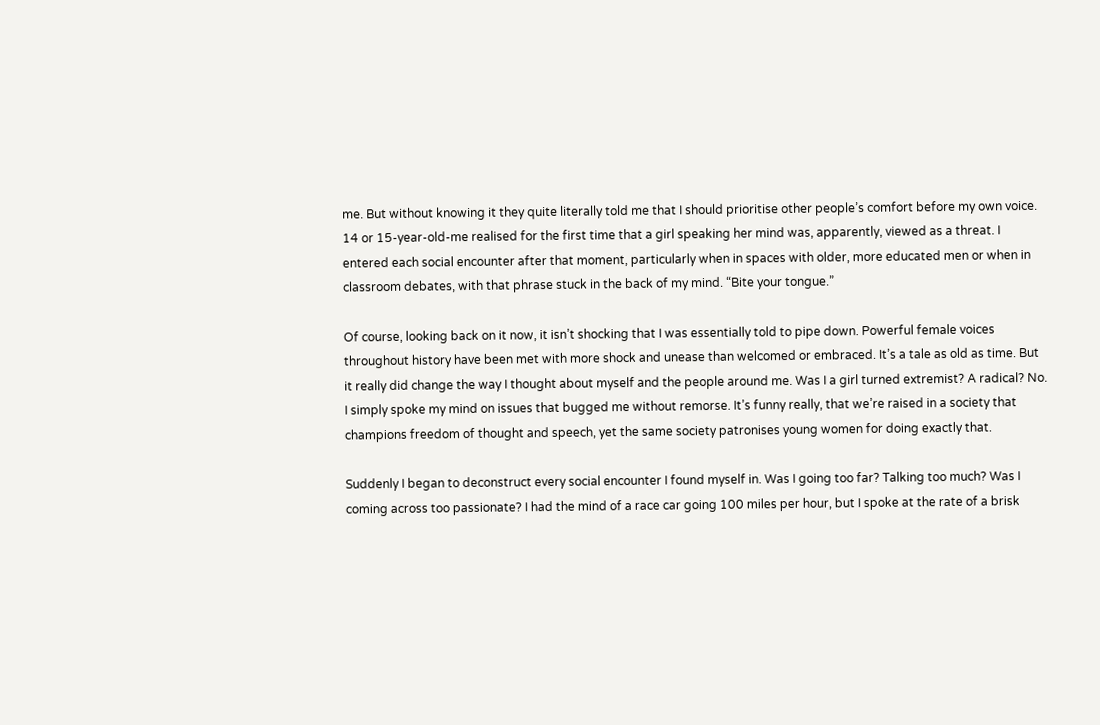me. But without knowing it they quite literally told me that I should prioritise other people’s comfort before my own voice. 14 or 15-year-old-me realised for the first time that a girl speaking her mind was, apparently, viewed as a threat. I entered each social encounter after that moment, particularly when in spaces with older, more educated men or when in classroom debates, with that phrase stuck in the back of my mind. “Bite your tongue.”

Of course, looking back on it now, it isn’t shocking that I was essentially told to pipe down. Powerful female voices throughout history have been met with more shock and unease than welcomed or embraced. It’s a tale as old as time. But it really did change the way I thought about myself and the people around me. Was I a girl turned extremist? A radical? No. I simply spoke my mind on issues that bugged me without remorse. It’s funny really, that we’re raised in a society that champions freedom of thought and speech, yet the same society patronises young women for doing exactly that.

Suddenly I began to deconstruct every social encounter I found myself in. Was I going too far? Talking too much? Was I coming across too passionate? I had the mind of a race car going 100 miles per hour, but I spoke at the rate of a brisk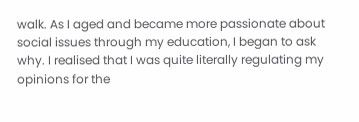walk. As I aged and became more passionate about social issues through my education, I began to ask why. I realised that I was quite literally regulating my opinions for the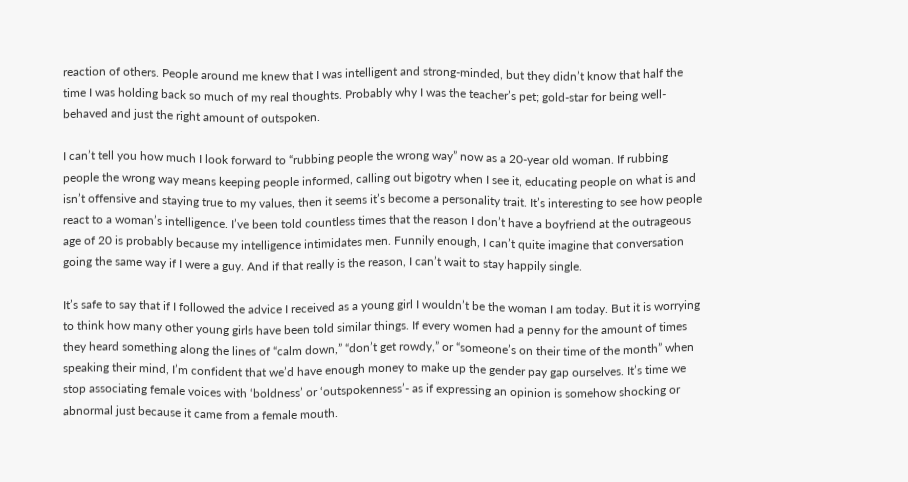reaction of others. People around me knew that I was intelligent and strong-minded, but they didn’t know that half the time I was holding back so much of my real thoughts. Probably why I was the teacher’s pet; gold-star for being well-behaved and just the right amount of outspoken.

I can’t tell you how much I look forward to “rubbing people the wrong way” now as a 20-year old woman. If rubbing people the wrong way means keeping people informed, calling out bigotry when I see it, educating people on what is and isn’t offensive and staying true to my values, then it seems it’s become a personality trait. It’s interesting to see how people react to a woman’s intelligence. I’ve been told countless times that the reason I don’t have a boyfriend at the outrageous age of 20 is probably because my intelligence intimidates men. Funnily enough, I can’t quite imagine that conversation going the same way if I were a guy. And if that really is the reason, I can’t wait to stay happily single.

It’s safe to say that if I followed the advice I received as a young girl I wouldn’t be the woman I am today. But it is worrying to think how many other young girls have been told similar things. If every women had a penny for the amount of times they heard something along the lines of “calm down,” “don’t get rowdy,” or “someone’s on their time of the month” when speaking their mind, I’m confident that we’d have enough money to make up the gender pay gap ourselves. It’s time we stop associating female voices with ‘boldness’ or ‘outspokenness’- as if expressing an opinion is somehow shocking or abnormal just because it came from a female mouth.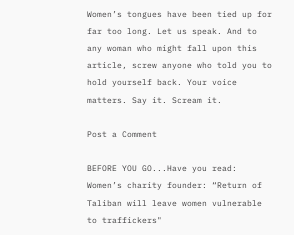Women’s tongues have been tied up for far too long. Let us speak. And to any woman who might fall upon this article, screw anyone who told you to hold yourself back. Your voice matters. Say it. Scream it.

Post a Comment

BEFORE YOU GO...Have you read: Women’s charity founder: “Return of Taliban will leave women vulnerable to traffickers"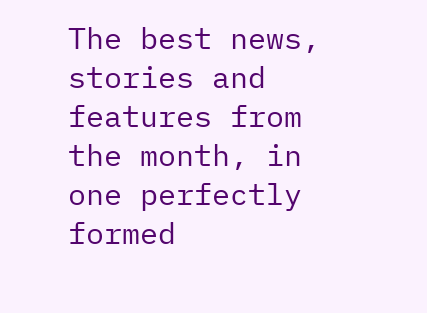The best news, stories and features from the month, in one perfectly formed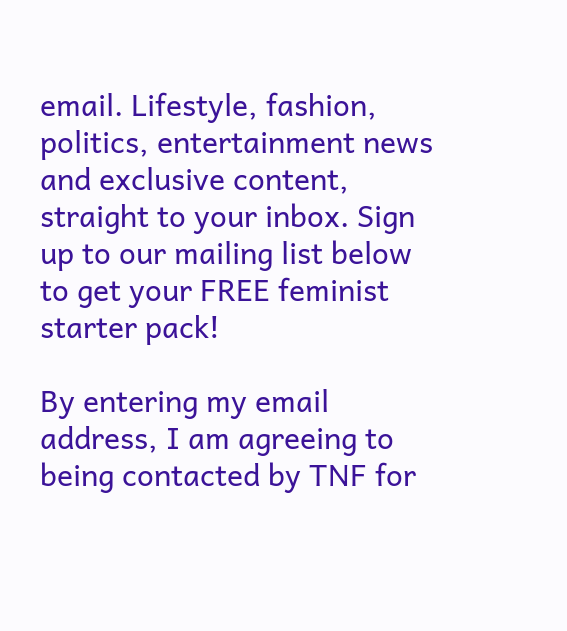email. Lifestyle, fashion, politics, entertainment news and exclusive content, straight to your inbox. Sign up to our mailing list below to get your FREE feminist starter pack!

By entering my email address, I am agreeing to being contacted by TNF for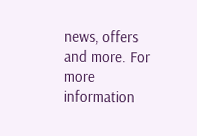news, offers and more. For more information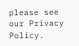please see our Privacy Policy.